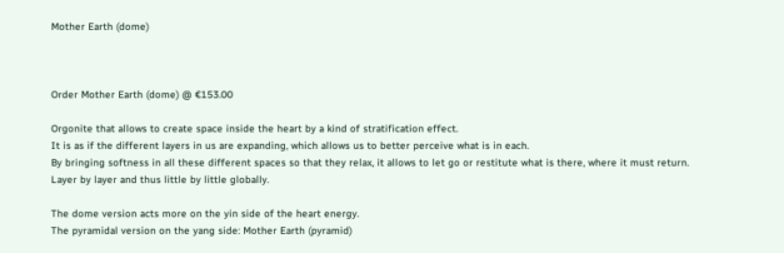Mother Earth (dome)



Order Mother Earth (dome) @ €153.00

Orgonite that allows to create space inside the heart by a kind of stratification effect.
It is as if the different layers in us are expanding, which allows us to better perceive what is in each.
By bringing softness in all these different spaces so that they relax, it allows to let go or restitute what is there, where it must return.
Layer by layer and thus little by little globally.

The dome version acts more on the yin side of the heart energy.
The pyramidal version on the yang side: Mother Earth (pyramid)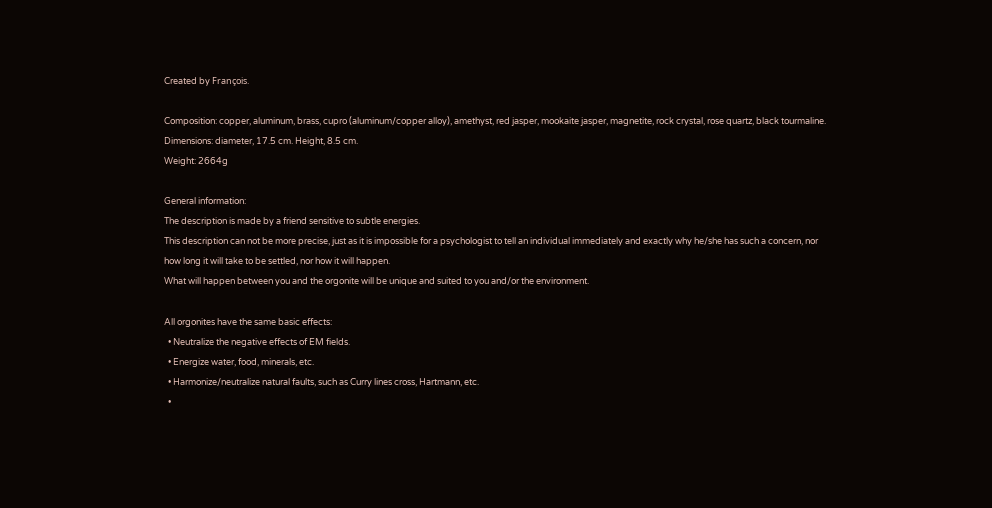Created by François.

Composition: copper, aluminum, brass, cupro (aluminum/copper alloy), amethyst, red jasper, mookaite jasper, magnetite, rock crystal, rose quartz, black tourmaline.
Dimensions: diameter, 17.5 cm. Height, 8.5 cm.
Weight: 2664g

General information:
The description is made by a friend sensitive to subtle energies.
This description can not be more precise, just as it is impossible for a psychologist to tell an individual immediately and exactly why he/she has such a concern, nor how long it will take to be settled, nor how it will happen.
What will happen between you and the orgonite will be unique and suited to you and/or the environment.

All orgonites have the same basic effects:
  • Neutralize the negative effects of EM fields.
  • Energize water, food, minerals, etc.
  • Harmonize/neutralize natural faults, such as Curry lines cross, Hartmann, etc.
  •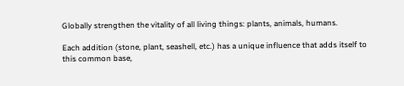Globally strengthen the vitality of all living things: plants, animals, humans.

Each addition (stone, plant, seashell, etc.) has a unique influence that adds itself to this common base,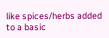like spices/herbs added to a basic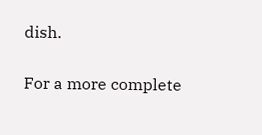dish.

For a more complete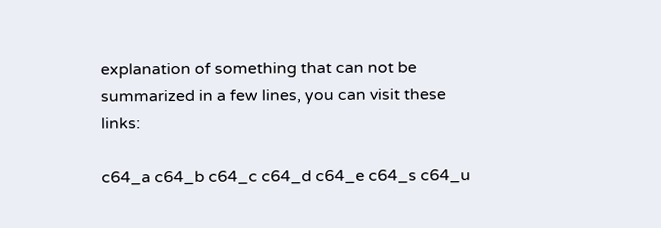explanation of something that can not be summarized in a few lines, you can visit these links:

c64_a c64_b c64_c c64_d c64_e c64_s c64_u